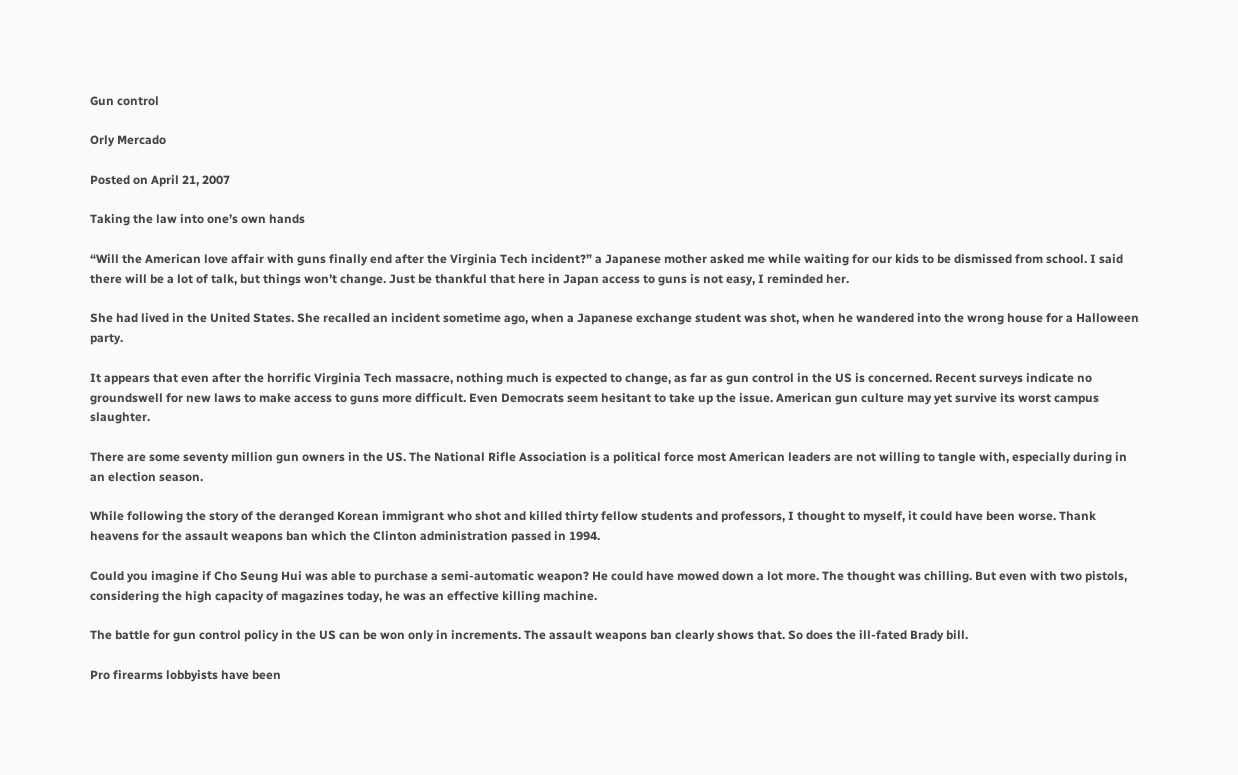Gun control

Orly Mercado

Posted on April 21, 2007

Taking the law into one’s own hands

“Will the American love affair with guns finally end after the Virginia Tech incident?” a Japanese mother asked me while waiting for our kids to be dismissed from school. I said there will be a lot of talk, but things won’t change. Just be thankful that here in Japan access to guns is not easy, I reminded her.

She had lived in the United States. She recalled an incident sometime ago, when a Japanese exchange student was shot, when he wandered into the wrong house for a Halloween party.

It appears that even after the horrific Virginia Tech massacre, nothing much is expected to change, as far as gun control in the US is concerned. Recent surveys indicate no groundswell for new laws to make access to guns more difficult. Even Democrats seem hesitant to take up the issue. American gun culture may yet survive its worst campus slaughter.

There are some seventy million gun owners in the US. The National Rifle Association is a political force most American leaders are not willing to tangle with, especially during in an election season.

While following the story of the deranged Korean immigrant who shot and killed thirty fellow students and professors, I thought to myself, it could have been worse. Thank heavens for the assault weapons ban which the Clinton administration passed in 1994.

Could you imagine if Cho Seung Hui was able to purchase a semi-automatic weapon? He could have mowed down a lot more. The thought was chilling. But even with two pistols, considering the high capacity of magazines today, he was an effective killing machine.

The battle for gun control policy in the US can be won only in increments. The assault weapons ban clearly shows that. So does the ill-fated Brady bill.

Pro firearms lobbyists have been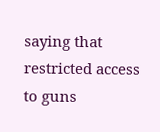saying that restricted access to guns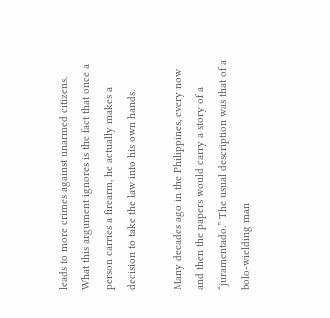leads to more crimes against unarmed citizens. What this argument ignores is the fact that once a person carries a firearm, he actually makes a decision to take the law into his own hands.

Many decades ago in the Philippines, every now and then the papers would carry a story of a “juramentado.” The usual description was that of a bolo-wielding man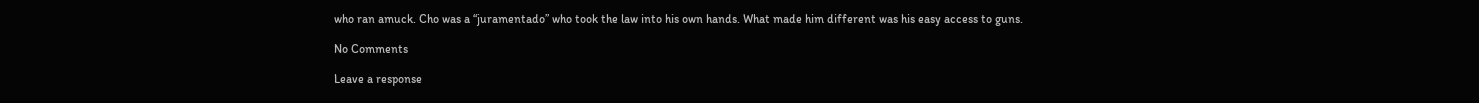who ran amuck. Cho was a “juramentado” who took the law into his own hands. What made him different was his easy access to guns.

No Comments

Leave a response